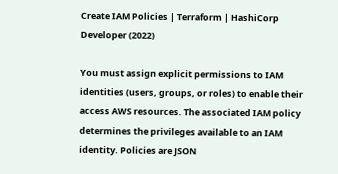Create IAM Policies | Terraform | HashiCorp Developer (2022)

You must assign explicit permissions to IAM identities (users, groups, or roles) to enable their access AWS resources. The associated IAM policy determines the privileges available to an IAM identity. Policies are JSON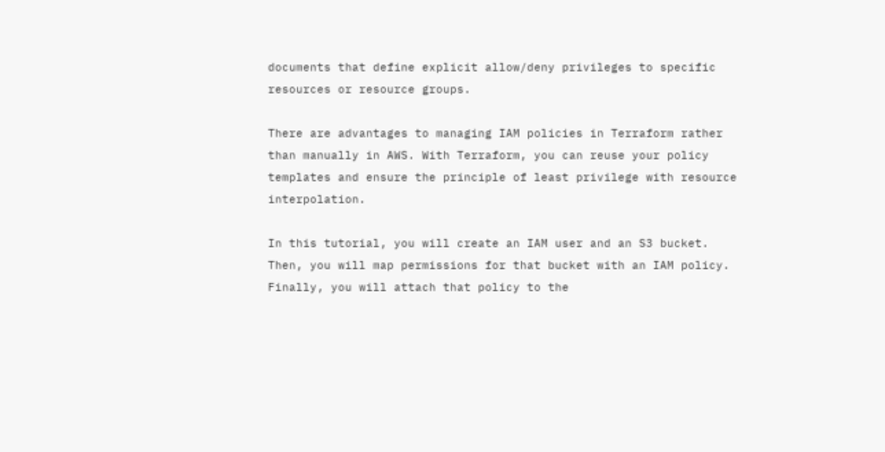documents that define explicit allow/deny privileges to specific resources or resource groups.

There are advantages to managing IAM policies in Terraform rather than manually in AWS. With Terraform, you can reuse your policy templates and ensure the principle of least privilege with resource interpolation.

In this tutorial, you will create an IAM user and an S3 bucket. Then, you will map permissions for that bucket with an IAM policy. Finally, you will attach that policy to the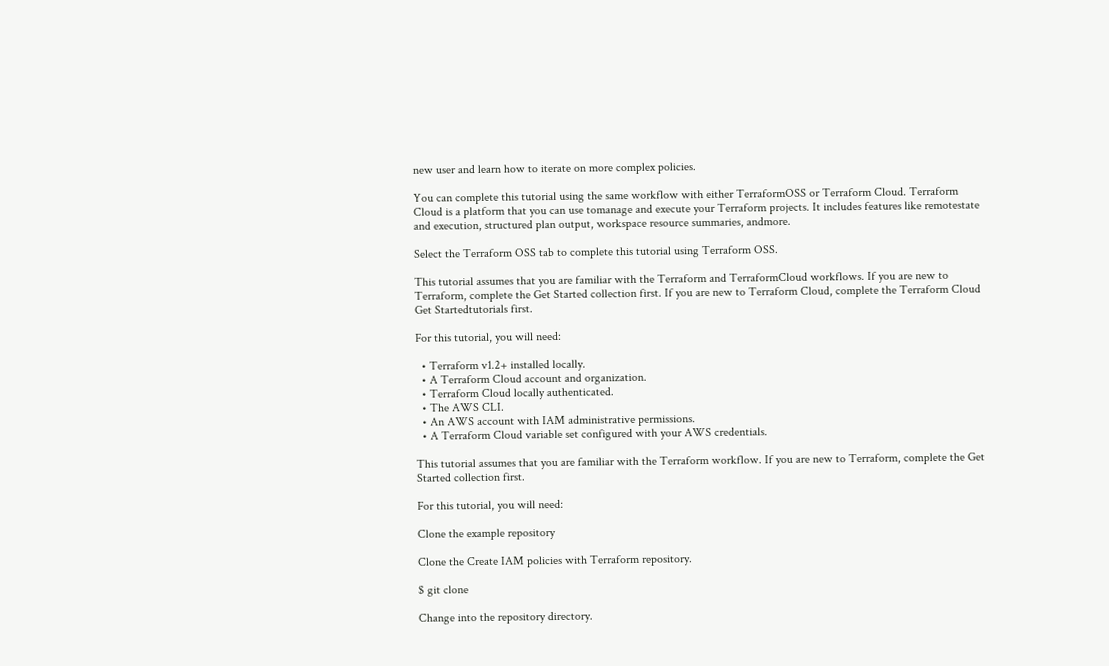new user and learn how to iterate on more complex policies.

You can complete this tutorial using the same workflow with either TerraformOSS or Terraform Cloud. Terraform Cloud is a platform that you can use tomanage and execute your Terraform projects. It includes features like remotestate and execution, structured plan output, workspace resource summaries, andmore.

Select the Terraform OSS tab to complete this tutorial using Terraform OSS.

This tutorial assumes that you are familiar with the Terraform and TerraformCloud workflows. If you are new to Terraform, complete the Get Started collection first. If you are new to Terraform Cloud, complete the Terraform Cloud Get Startedtutorials first.

For this tutorial, you will need:

  • Terraform v1.2+ installed locally.
  • A Terraform Cloud account and organization.
  • Terraform Cloud locally authenticated.
  • The AWS CLI.
  • An AWS account with IAM administrative permissions.
  • A Terraform Cloud variable set configured with your AWS credentials.

This tutorial assumes that you are familiar with the Terraform workflow. If you are new to Terraform, complete the Get Started collection first.

For this tutorial, you will need:

Clone the example repository

Clone the Create IAM policies with Terraform repository.

$ git clone

Change into the repository directory.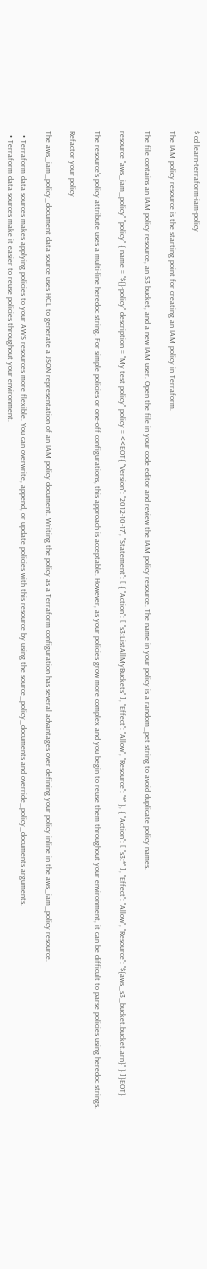$ cd learn-terraform-iam-policy

The IAM policy resource is the starting point for creating an IAM policy in Terraform.

The file contains an IAM policy resource, an S3 bucket, and a new IAM user. Open the file in your code editor and review the IAM policy resource. The name in your policy is a random_pet string to avoid duplicate policy names.

resource "aws_iam_policy" "policy" { name = "${}-policy" description = "My test policy" policy = <<EOT{ "Version": "2012-10-17", "Statement": [ { "Action": [ "s3:ListAllMyBuckets" ], "Effect": "Allow", "Resource": "*" }, { "Action": [ "s3:*" ], "Effect": "Allow", "Resource": "${aws_s3_bucket.bucket.arn}" } ]}EOT}

The resource's policy attribute uses a multi-line heredoc string. For simple policies or one-off configurations, this approach is acceptable. However, as your policies grow more complex and you begin to reuse them throughout your environment, it can be difficult to parse policies using heredoc strings.

Refactor your policy

The aws_iam_policy_document data source uses HCL to generate a JSON representation of an IAM policy document. Writing the policy as a Terraform configuration has several advantages over defining your policy inline in the aws_iam_policy resource.

  • Terraform data sources makes applying policies to your AWS resources more flexible. You can overwrite, append, or update policies with this resource by using the source_policy_documents and override_policy_documents arguments.
  • Terraform data sources make it easier to reuse policies throughout your environment.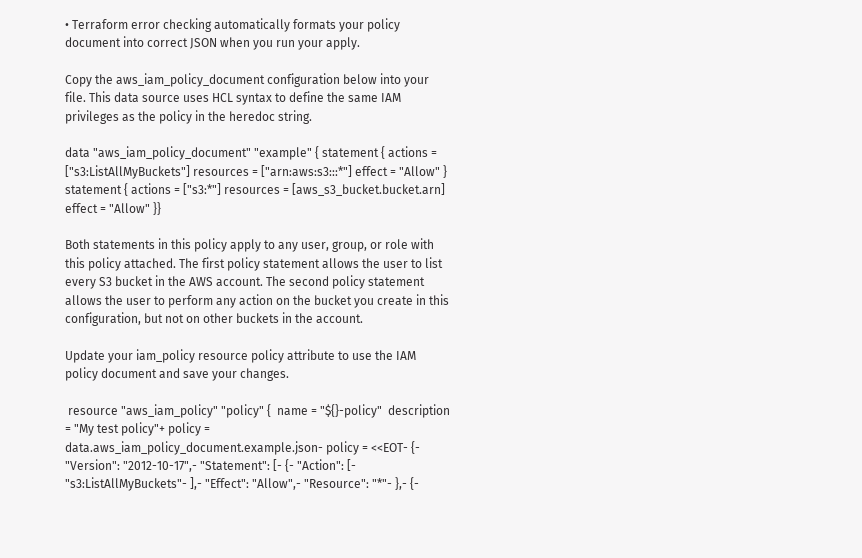• Terraform error checking automatically formats your policy document into correct JSON when you run your apply.

Copy the aws_iam_policy_document configuration below into your file. This data source uses HCL syntax to define the same IAM privileges as the policy in the heredoc string.

data "aws_iam_policy_document" "example" { statement { actions = ["s3:ListAllMyBuckets"] resources = ["arn:aws:s3:::*"] effect = "Allow" } statement { actions = ["s3:*"] resources = [aws_s3_bucket.bucket.arn] effect = "Allow" }}

Both statements in this policy apply to any user, group, or role with this policy attached. The first policy statement allows the user to list every S3 bucket in the AWS account. The second policy statement allows the user to perform any action on the bucket you create in this configuration, but not on other buckets in the account.

Update your iam_policy resource policy attribute to use the IAM policy document and save your changes.

 resource "aws_iam_policy" "policy" {  name = "${}-policy"  description = "My test policy"+ policy = data.aws_iam_policy_document.example.json- policy = <<EOT- {- "Version": "2012-10-17",- "Statement": [- {- "Action": [- "s3:ListAllMyBuckets"- ],- "Effect": "Allow",- "Resource": "*"- },- {-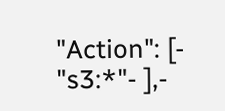"Action": [- "s3:*"- ],-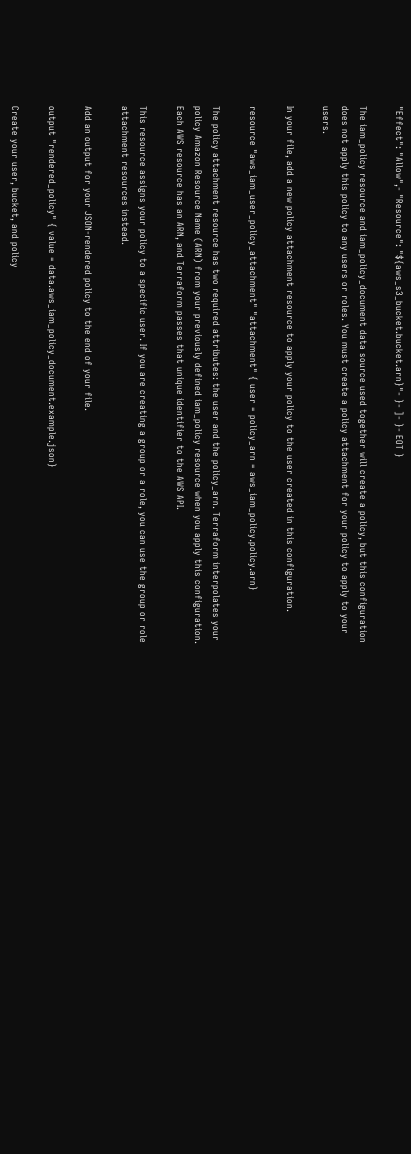"Effect": "Allow",- "Resource": "${aws_s3_bucket.bucket.arn}"- }- ]- }- EOT }

The iam_policy resource and iam_policy_document data source used together will create a policy, but this configuration does not apply this policy to any users or roles. You must create a policy attachment for your policy to apply to your users.

In your file, add a new policy attachment resource to apply your policy to the user created in this configuration.

resource "aws_iam_user_policy_attachment" "attachment" { user = policy_arn = aws_iam_policy.policy.arn}

The policy attachment resource has two required attributes: the user and the policy_arn. Terraform interpolates your policy Amazon Resource Name (ARN) from your previously defined iam_policy resource when you apply this configuration. Each AWS resource has an ARN, and Terraform passes that unique identifier to the AWS API.

This resource assigns your policy to a specific user. If you are creating a group or a role, you can use the group or role attachment resources instead.

Add an output for your JSON-rendered policy to the end of your file.

output "rendered_policy" { value = data.aws_iam_policy_document.example.json}

Create your user, bucket, and policy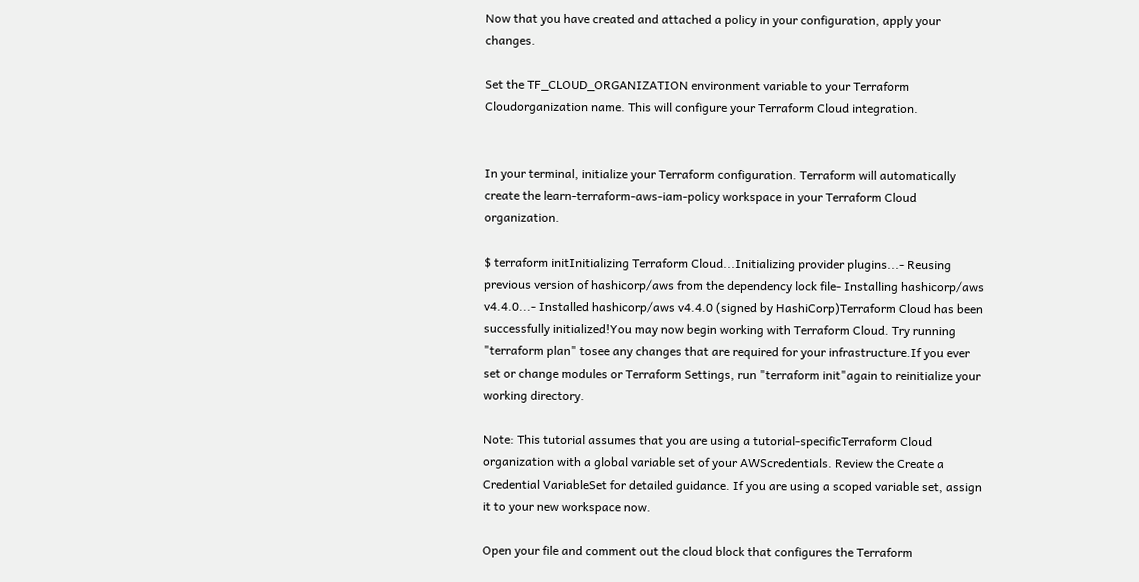Now that you have created and attached a policy in your configuration, apply your changes.

Set the TF_CLOUD_ORGANIZATION environment variable to your Terraform Cloudorganization name. This will configure your Terraform Cloud integration.


In your terminal, initialize your Terraform configuration. Terraform will automatically create the learn-terraform-aws-iam-policy workspace in your Terraform Cloud organization.

$ terraform initInitializing Terraform Cloud...Initializing provider plugins...- Reusing previous version of hashicorp/aws from the dependency lock file- Installing hashicorp/aws v4.4.0...- Installed hashicorp/aws v4.4.0 (signed by HashiCorp)Terraform Cloud has been successfully initialized!You may now begin working with Terraform Cloud. Try running "terraform plan" tosee any changes that are required for your infrastructure.If you ever set or change modules or Terraform Settings, run "terraform init"again to reinitialize your working directory.

Note: This tutorial assumes that you are using a tutorial-specificTerraform Cloud organization with a global variable set of your AWScredentials. Review the Create a Credential VariableSet for detailed guidance. If you are using a scoped variable set, assign it to your new workspace now.

Open your file and comment out the cloud block that configures the Terraform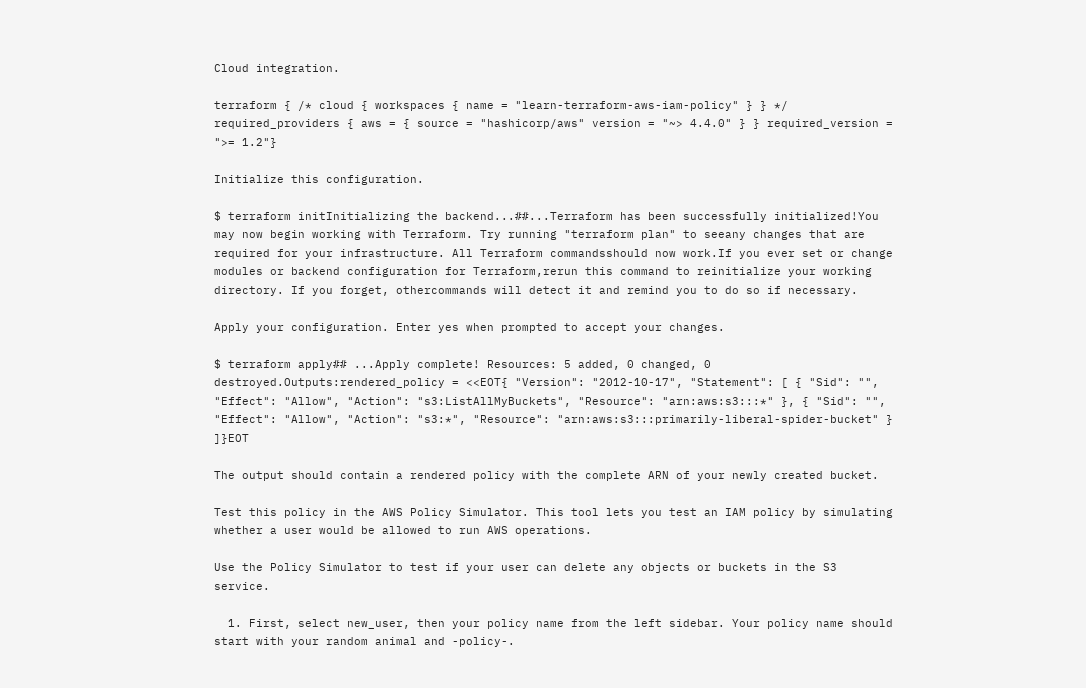Cloud integration.

terraform { /* cloud { workspaces { name = "learn-terraform-aws-iam-policy" } } */ required_providers { aws = { source = "hashicorp/aws" version = "~> 4.4.0" } } required_version = ">= 1.2"}

Initialize this configuration.

$ terraform initInitializing the backend...##...Terraform has been successfully initialized!You may now begin working with Terraform. Try running "terraform plan" to seeany changes that are required for your infrastructure. All Terraform commandsshould now work.If you ever set or change modules or backend configuration for Terraform,rerun this command to reinitialize your working directory. If you forget, othercommands will detect it and remind you to do so if necessary.

Apply your configuration. Enter yes when prompted to accept your changes.

$ terraform apply## ...Apply complete! Resources: 5 added, 0 changed, 0 destroyed.Outputs:rendered_policy = <<EOT{ "Version": "2012-10-17", "Statement": [ { "Sid": "", "Effect": "Allow", "Action": "s3:ListAllMyBuckets", "Resource": "arn:aws:s3:::*" }, { "Sid": "", "Effect": "Allow", "Action": "s3:*", "Resource": "arn:aws:s3:::primarily-liberal-spider-bucket" } ]}EOT

The output should contain a rendered policy with the complete ARN of your newly created bucket.

Test this policy in the AWS Policy Simulator. This tool lets you test an IAM policy by simulating whether a user would be allowed to run AWS operations.

Use the Policy Simulator to test if your user can delete any objects or buckets in the S3 service.

  1. First, select new_user, then your policy name from the left sidebar. Your policy name should start with your random animal and -policy-.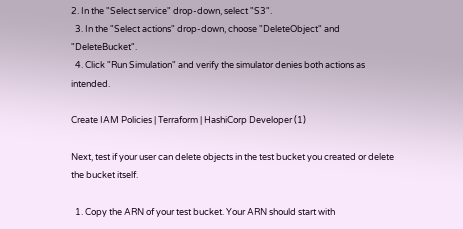2. In the "Select service" drop-down, select "S3".
  3. In the "Select actions" drop-down, choose "DeleteObject" and "DeleteBucket".
  4. Click "Run Simulation" and verify the simulator denies both actions as intended.

Create IAM Policies | Terraform | HashiCorp Developer (1)

Next, test if your user can delete objects in the test bucket you created or delete the bucket itself.

  1. Copy the ARN of your test bucket. Your ARN should start with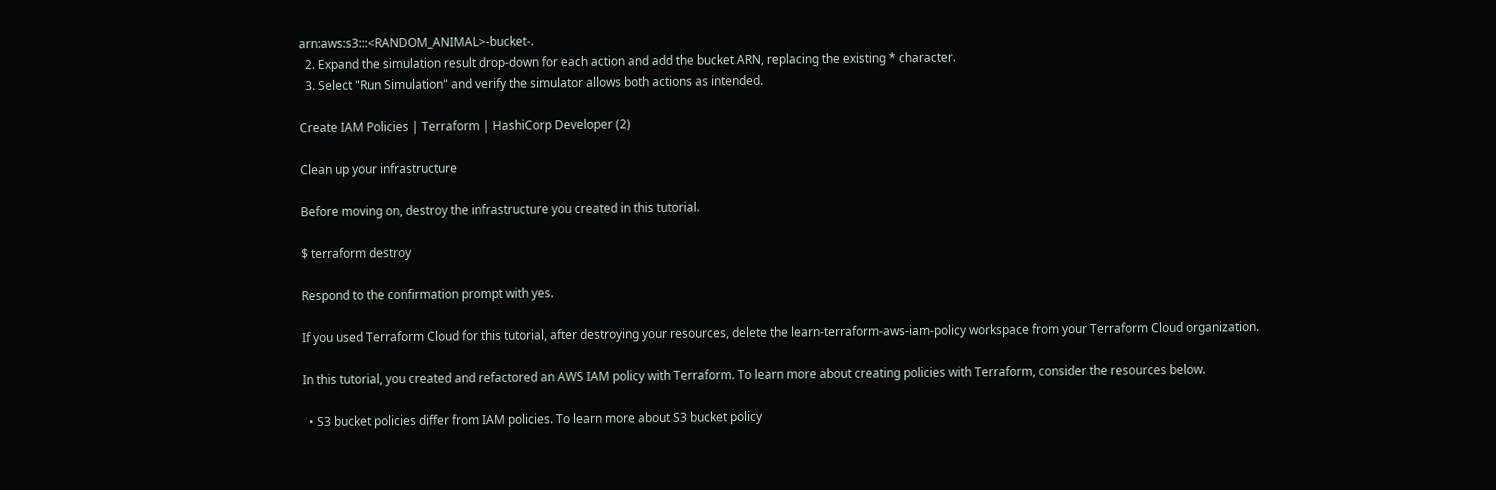arn:aws:s3:::<RANDOM_ANIMAL>-bucket-.
  2. Expand the simulation result drop-down for each action and add the bucket ARN, replacing the existing * character.
  3. Select "Run Simulation" and verify the simulator allows both actions as intended.

Create IAM Policies | Terraform | HashiCorp Developer (2)

Clean up your infrastructure

Before moving on, destroy the infrastructure you created in this tutorial.

$ terraform destroy

Respond to the confirmation prompt with yes.

If you used Terraform Cloud for this tutorial, after destroying your resources, delete the learn-terraform-aws-iam-policy workspace from your Terraform Cloud organization.

In this tutorial, you created and refactored an AWS IAM policy with Terraform. To learn more about creating policies with Terraform, consider the resources below.

  • S3 bucket policies differ from IAM policies. To learn more about S3 bucket policy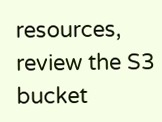resources, review the S3 bucket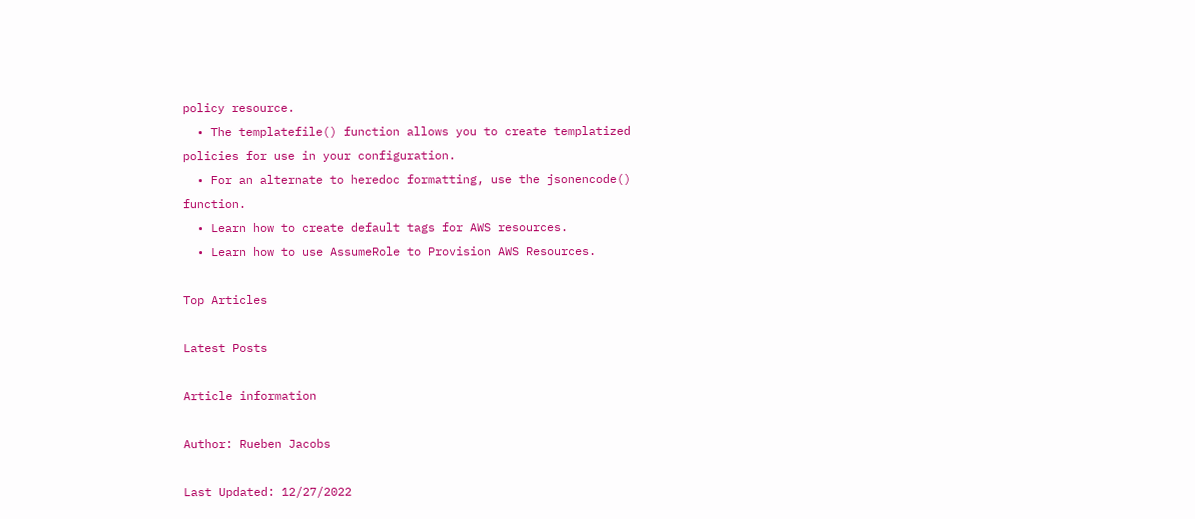policy resource.
  • The templatefile() function allows you to create templatized policies for use in your configuration.
  • For an alternate to heredoc formatting, use the jsonencode() function.
  • Learn how to create default tags for AWS resources.
  • Learn how to use AssumeRole to Provision AWS Resources.

Top Articles

Latest Posts

Article information

Author: Rueben Jacobs

Last Updated: 12/27/2022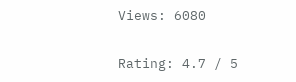Views: 6080

Rating: 4.7 / 5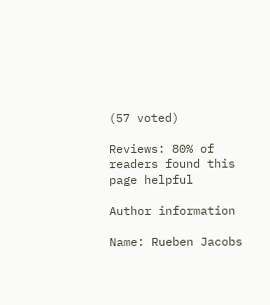(57 voted)

Reviews: 80% of readers found this page helpful

Author information

Name: Rueben Jacobs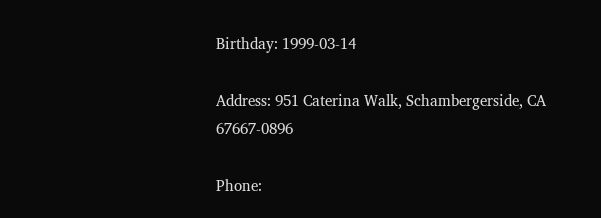Birthday: 1999-03-14

Address: 951 Caterina Walk, Schambergerside, CA 67667-0896

Phone: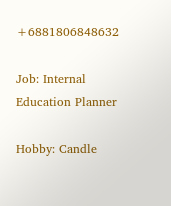+6881806848632

Job: Internal Education Planner

Hobby: Candle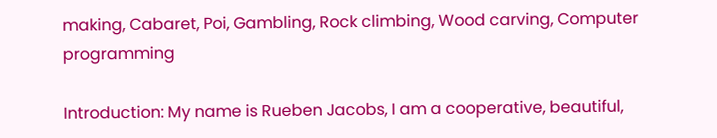making, Cabaret, Poi, Gambling, Rock climbing, Wood carving, Computer programming

Introduction: My name is Rueben Jacobs, I am a cooperative, beautiful,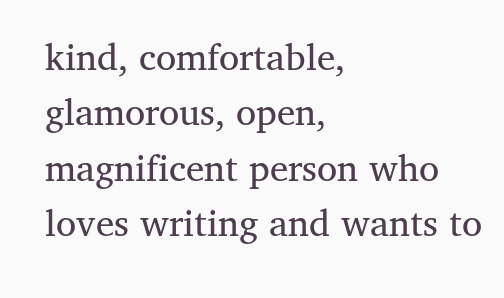kind, comfortable, glamorous, open, magnificent person who loves writing and wants to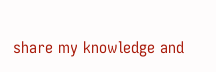share my knowledge and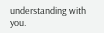understanding with you.